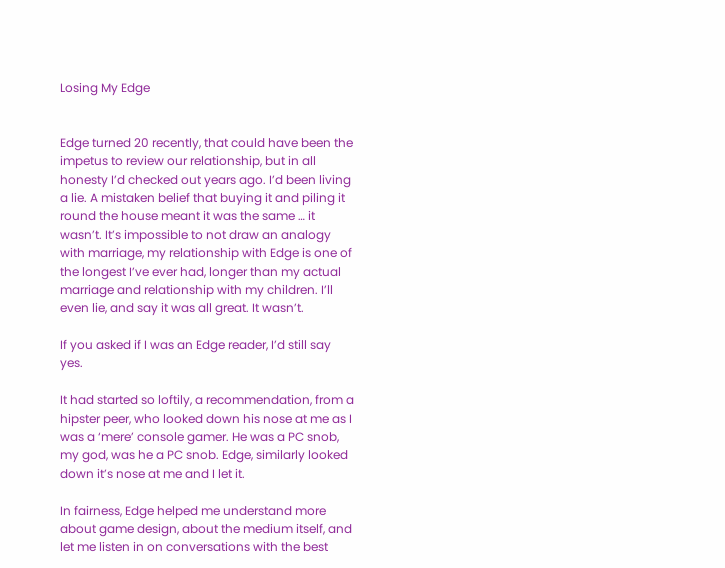Losing My Edge


Edge turned 20 recently, that could have been the impetus to review our relationship, but in all honesty I’d checked out years ago. I’d been living a lie. A mistaken belief that buying it and piling it round the house meant it was the same … it wasn’t. It’s impossible to not draw an analogy with marriage, my relationship with Edge is one of the longest I’ve ever had, longer than my actual marriage and relationship with my children. I’ll even lie, and say it was all great. It wasn’t.

If you asked if I was an Edge reader, I’d still say yes.

It had started so loftily, a recommendation, from a hipster peer, who looked down his nose at me as I was a ‘mere’ console gamer. He was a PC snob, my god, was he a PC snob. Edge, similarly looked down it’s nose at me and I let it.

In fairness, Edge helped me understand more about game design, about the medium itself, and let me listen in on conversations with the best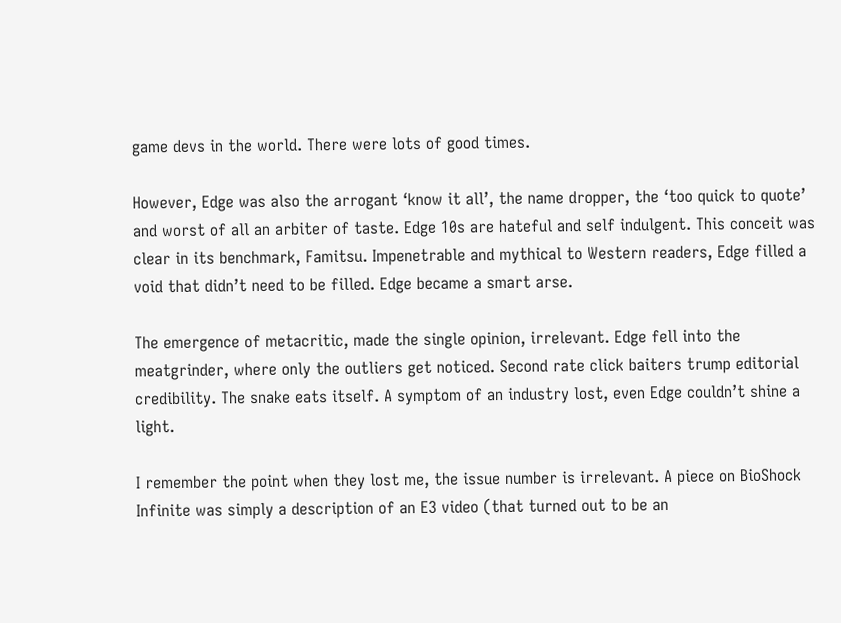game devs in the world. There were lots of good times.

However, Edge was also the arrogant ‘know it all’, the name dropper, the ‘too quick to quote’ and worst of all an arbiter of taste. Edge 10s are hateful and self indulgent. This conceit was clear in its benchmark, Famitsu. Impenetrable and mythical to Western readers, Edge filled a void that didn’t need to be filled. Edge became a smart arse.

The emergence of metacritic, made the single opinion, irrelevant. Edge fell into the meatgrinder, where only the outliers get noticed. Second rate click baiters trump editorial credibility. The snake eats itself. A symptom of an industry lost, even Edge couldn’t shine a light.

I remember the point when they lost me, the issue number is irrelevant. A piece on BioShock Infinite was simply a description of an E3 video (that turned out to be an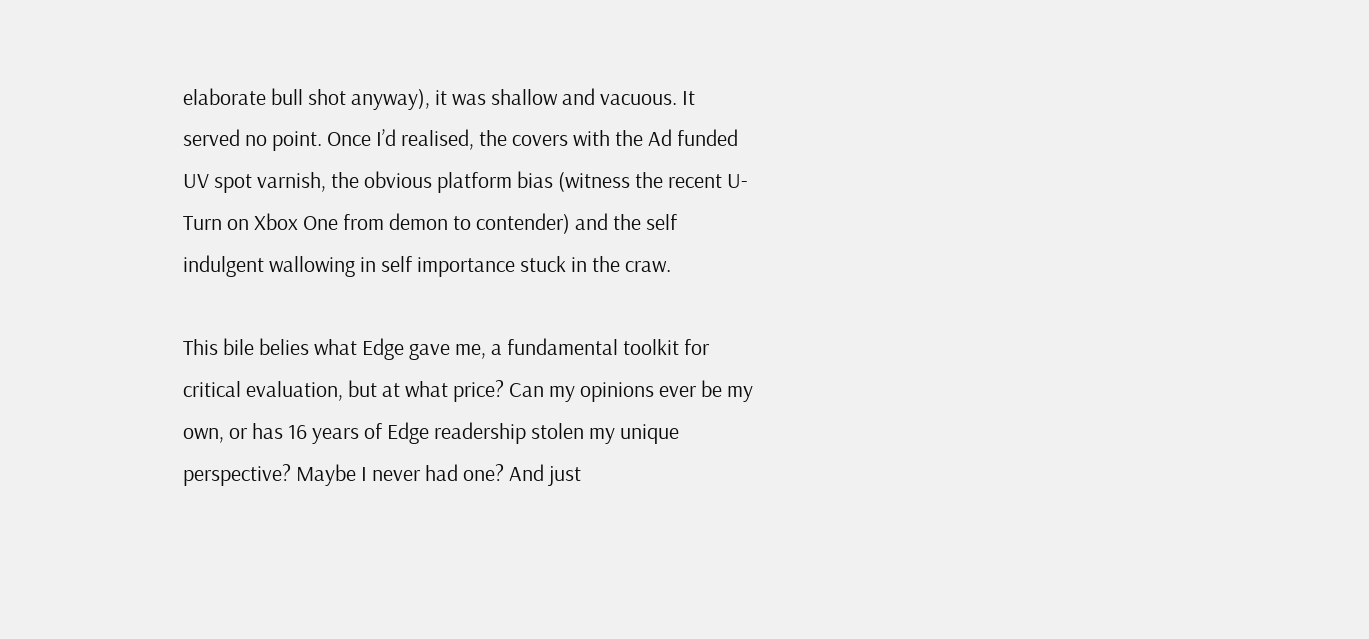elaborate bull shot anyway), it was shallow and vacuous. It served no point. Once I’d realised, the covers with the Ad funded UV spot varnish, the obvious platform bias (witness the recent U-Turn on Xbox One from demon to contender) and the self indulgent wallowing in self importance stuck in the craw.

This bile belies what Edge gave me, a fundamental toolkit for critical evaluation, but at what price? Can my opinions ever be my own, or has 16 years of Edge readership stolen my unique perspective? Maybe I never had one? And just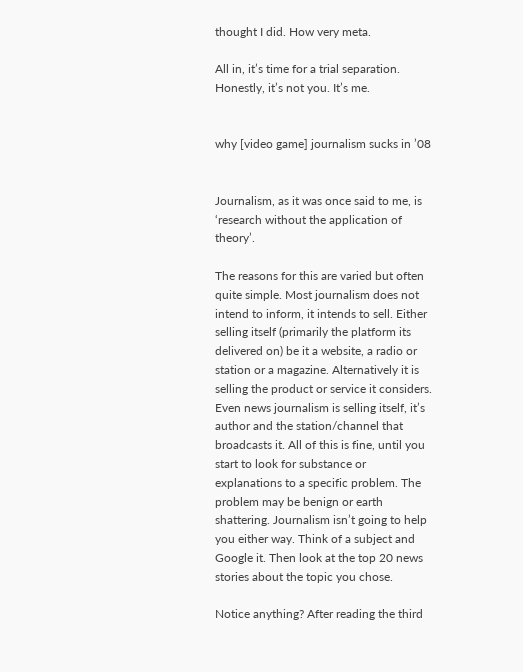thought I did. How very meta.

All in, it’s time for a trial separation. Honestly, it’s not you. It’s me.


why [video game] journalism sucks in ’08


Journalism, as it was once said to me, is ‘research without the application of theory’.

The reasons for this are varied but often quite simple. Most journalism does not intend to inform, it intends to sell. Either selling itself (primarily the platform its delivered on) be it a website, a radio or station or a magazine. Alternatively it is selling the product or service it considers. Even news journalism is selling itself, it’s author and the station/channel that broadcasts it. All of this is fine, until you start to look for substance or explanations to a specific problem. The problem may be benign or earth shattering. Journalism isn’t going to help you either way. Think of a subject and Google it. Then look at the top 20 news stories about the topic you chose.

Notice anything? After reading the third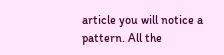article you will notice a pattern. All the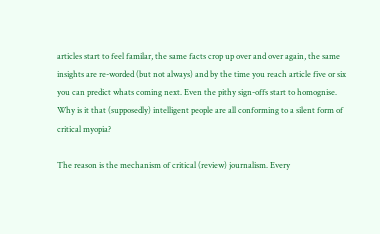articles start to feel familar, the same facts crop up over and over again, the same insights are re-worded (but not always) and by the time you reach article five or six you can predict whats coming next. Even the pithy sign-offs start to homognise. Why is it that (supposedly) intelligent people are all conforming to a silent form of critical myopia?

The reason is the mechanism of critical (review) journalism. Every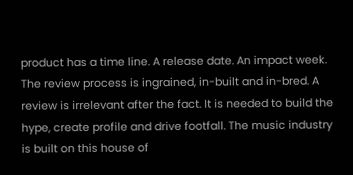product has a time line. A release date. An impact week. The review process is ingrained, in-built and in-bred. A review is irrelevant after the fact. It is needed to build the hype, create profile and drive footfall. The music industry is built on this house of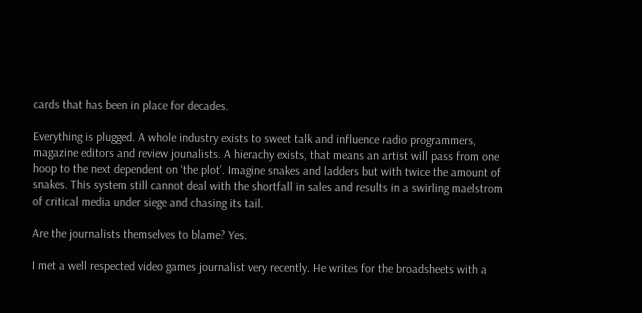cards that has been in place for decades.

Everything is plugged. A whole industry exists to sweet talk and influence radio programmers, magazine editors and review jounalists. A hierachy exists, that means an artist will pass from one hoop to the next dependent on ‘the plot’. Imagine snakes and ladders but with twice the amount of snakes. This system still cannot deal with the shortfall in sales and results in a swirling maelstrom of critical media under siege and chasing its tail.

Are the journalists themselves to blame? Yes.

I met a well respected video games journalist very recently. He writes for the broadsheets with a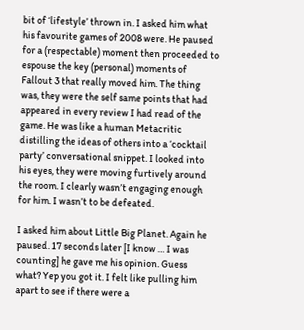bit of ‘lifestyle’ thrown in. I asked him what his favourite games of 2008 were. He paused for a (respectable) moment then proceeded to espouse the key (personal) moments of Fallout 3 that really moved him. The thing was, they were the self same points that had appeared in every review I had read of the game. He was like a human Metacritic distilling the ideas of others into a ‘cocktail party’ conversational snippet. I looked into his eyes, they were moving furtively around the room. I clearly wasn’t engaging enough for him. I wasn’t to be defeated.

I asked him about Little Big Planet. Again he paused. 17 seconds later [I know … I was counting] he gave me his opinion. Guess what? Yep you got it. I felt like pulling him apart to see if there were a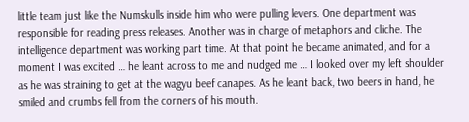little team just like the Numskulls inside him who were pulling levers. One department was responsible for reading press releases. Another was in charge of metaphors and cliche. The intelligence department was working part time. At that point he became animated, and for a moment I was excited … he leant across to me and nudged me … I looked over my left shoulder as he was straining to get at the wagyu beef canapes. As he leant back, two beers in hand, he smiled and crumbs fell from the corners of his mouth.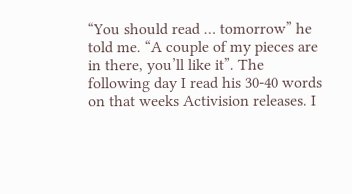“You should read … tomorrow” he told me. “A couple of my pieces are in there, you’ll like it”. The following day I read his 30-40 words on that weeks Activision releases. I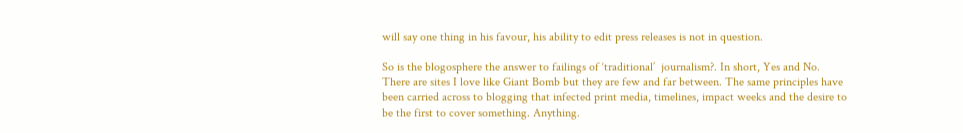will say one thing in his favour, his ability to edit press releases is not in question.

So is the blogosphere the answer to failings of ‘traditional’  journalism?. In short, Yes and No. There are sites I love like Giant Bomb but they are few and far between. The same principles have been carried across to blogging that infected print media, timelines, impact weeks and the desire to be the first to cover something. Anything.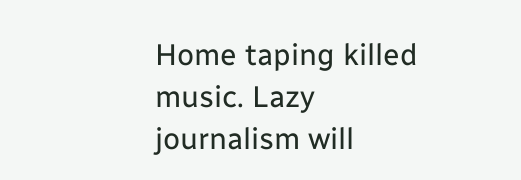Home taping killed music. Lazy journalism will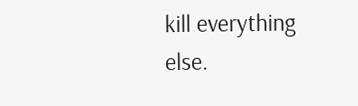kill everything else.